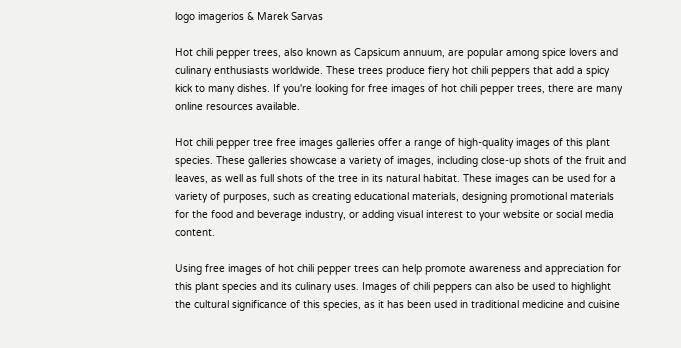logo imagerios & Marek Sarvas

Hot chili pepper trees, also known as Capsicum annuum, are popular among spice lovers and culinary enthusiasts worldwide. These trees produce fiery hot chili peppers that add a spicy kick to many dishes. If you're looking for free images of hot chili pepper trees, there are many online resources available.

Hot chili pepper tree free images galleries offer a range of high-quality images of this plant species. These galleries showcase a variety of images, including close-up shots of the fruit and leaves, as well as full shots of the tree in its natural habitat. These images can be used for a variety of purposes, such as creating educational materials, designing promotional materials for the food and beverage industry, or adding visual interest to your website or social media content.

Using free images of hot chili pepper trees can help promote awareness and appreciation for this plant species and its culinary uses. Images of chili peppers can also be used to highlight the cultural significance of this species, as it has been used in traditional medicine and cuisine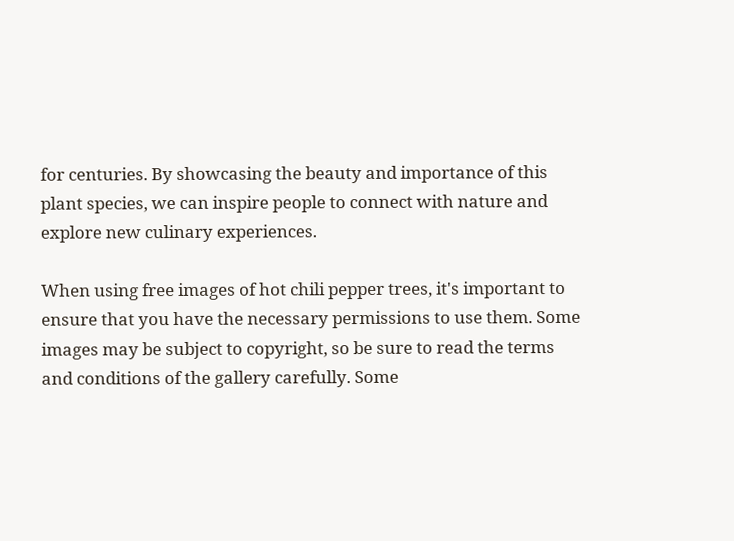for centuries. By showcasing the beauty and importance of this plant species, we can inspire people to connect with nature and explore new culinary experiences.

When using free images of hot chili pepper trees, it's important to ensure that you have the necessary permissions to use them. Some images may be subject to copyright, so be sure to read the terms and conditions of the gallery carefully. Some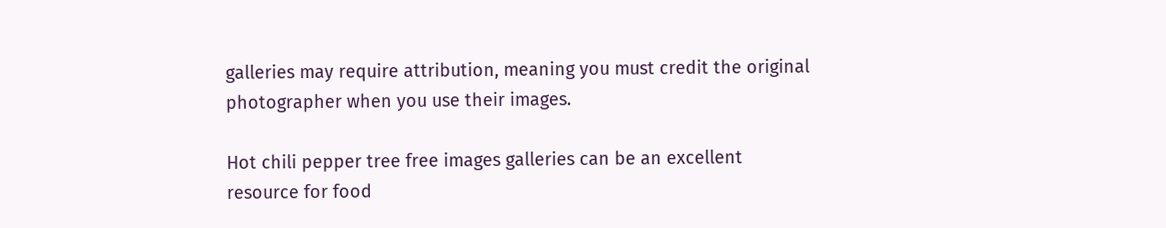galleries may require attribution, meaning you must credit the original photographer when you use their images.

Hot chili pepper tree free images galleries can be an excellent resource for food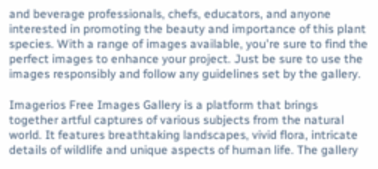and beverage professionals, chefs, educators, and anyone interested in promoting the beauty and importance of this plant species. With a range of images available, you're sure to find the perfect images to enhance your project. Just be sure to use the images responsibly and follow any guidelines set by the gallery.

Imagerios Free Images Gallery is a platform that brings together artful captures of various subjects from the natural world. It features breathtaking landscapes, vivid flora, intricate details of wildlife and unique aspects of human life. The gallery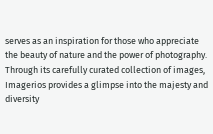serves as an inspiration for those who appreciate the beauty of nature and the power of photography. Through its carefully curated collection of images, Imagerios provides a glimpse into the majesty and diversity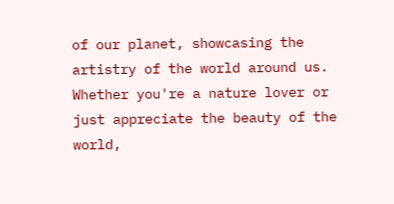of our planet, showcasing the artistry of the world around us. Whether you're a nature lover or just appreciate the beauty of the world,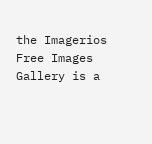the Imagerios Free Images Gallery is a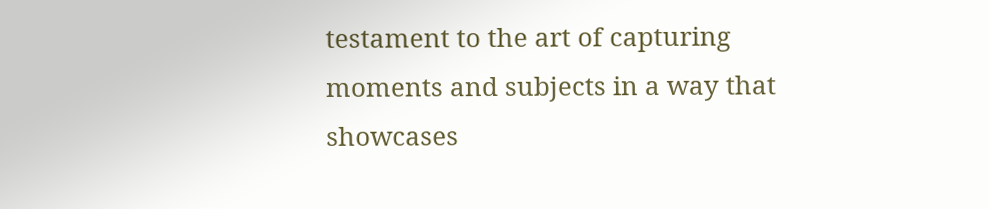testament to the art of capturing moments and subjects in a way that showcases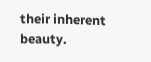their inherent beauty.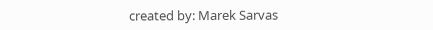created by: Marek Sarvas